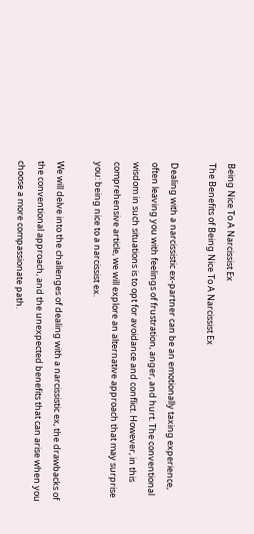Being Nice To A Narcissist Ex
The Benefits of Being Nice To A Narcissist Ex

Dealing with a narcissistic ex-partner can be an emotionally taxing experience, often leaving you with feelings of frustration, anger, and hurt. The conventional wisdom in such situations is to opt for avoidance and conflict. However, in this comprehensive article, we will explore an alternative approach that may surprise you: being nice to a narcissist ex.

We will delve into the challenges of dealing with a narcissistic ex, the drawbacks of the conventional approach, and the unexpected benefits that can arise when you choose a more compassionate path.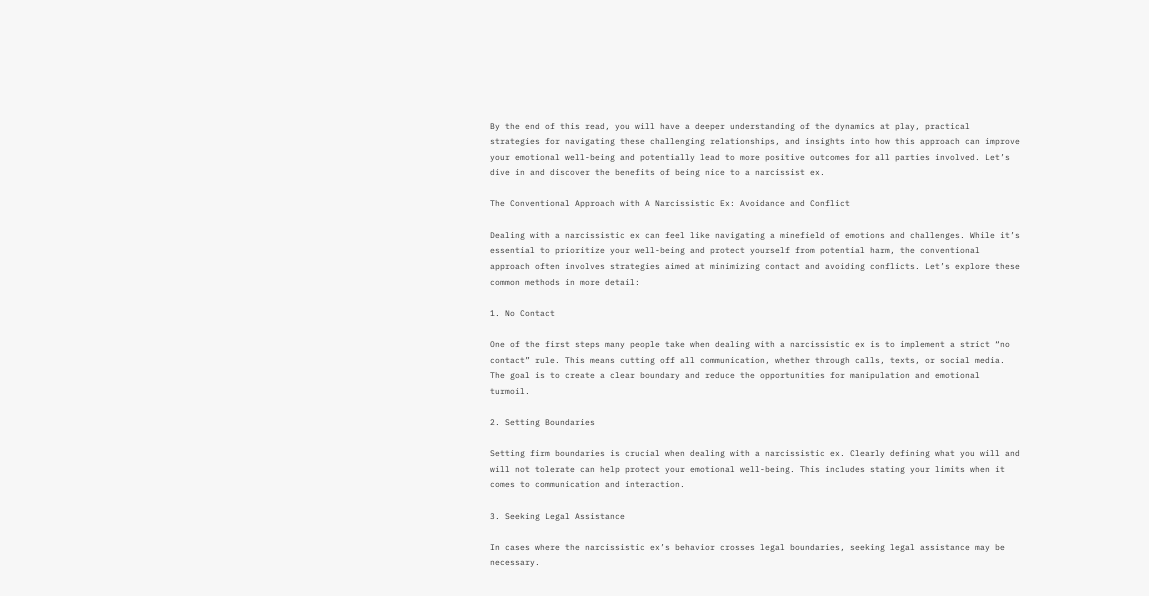By the end of this read, you will have a deeper understanding of the dynamics at play, practical strategies for navigating these challenging relationships, and insights into how this approach can improve your emotional well-being and potentially lead to more positive outcomes for all parties involved. Let’s dive in and discover the benefits of being nice to a narcissist ex.

The Conventional Approach with A Narcissistic Ex: Avoidance and Conflict

Dealing with a narcissistic ex can feel like navigating a minefield of emotions and challenges. While it’s essential to prioritize your well-being and protect yourself from potential harm, the conventional approach often involves strategies aimed at minimizing contact and avoiding conflicts. Let’s explore these common methods in more detail:

1. No Contact

One of the first steps many people take when dealing with a narcissistic ex is to implement a strict “no contact” rule. This means cutting off all communication, whether through calls, texts, or social media. The goal is to create a clear boundary and reduce the opportunities for manipulation and emotional turmoil.

2. Setting Boundaries

Setting firm boundaries is crucial when dealing with a narcissistic ex. Clearly defining what you will and will not tolerate can help protect your emotional well-being. This includes stating your limits when it comes to communication and interaction.

3. Seeking Legal Assistance

In cases where the narcissistic ex’s behavior crosses legal boundaries, seeking legal assistance may be necessary.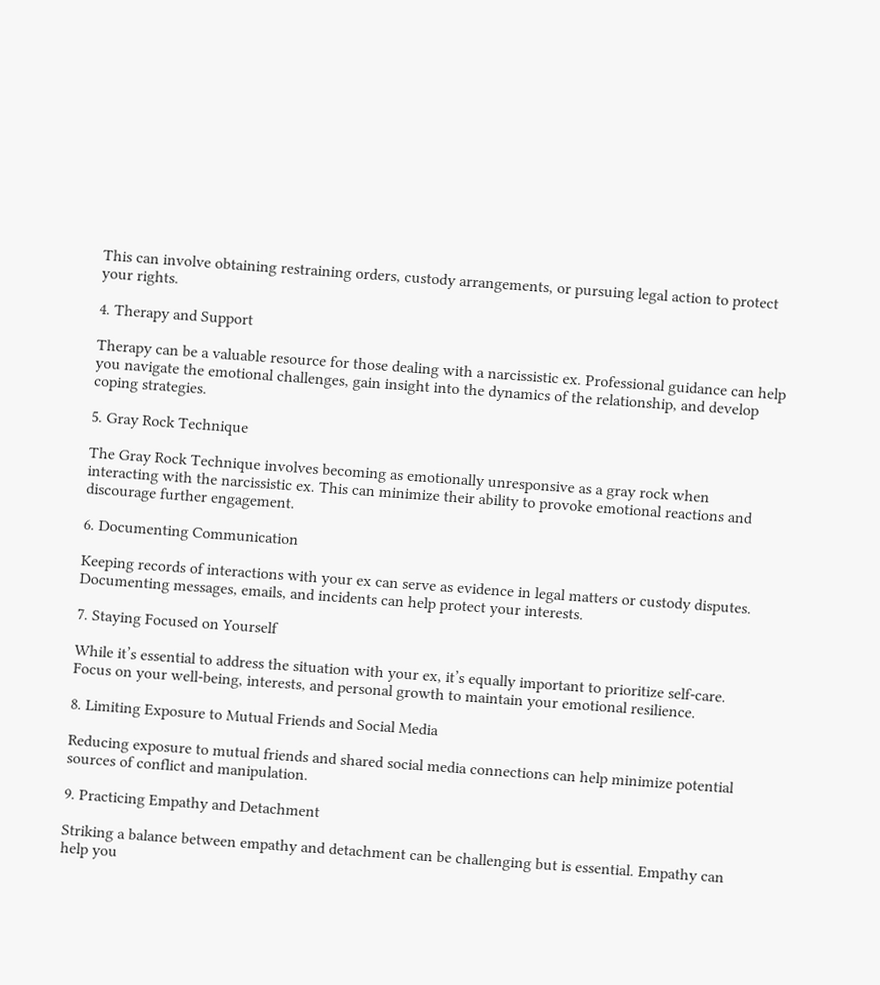This can involve obtaining restraining orders, custody arrangements, or pursuing legal action to protect your rights.

4. Therapy and Support

Therapy can be a valuable resource for those dealing with a narcissistic ex. Professional guidance can help you navigate the emotional challenges, gain insight into the dynamics of the relationship, and develop coping strategies.

5. Gray Rock Technique

The Gray Rock Technique involves becoming as emotionally unresponsive as a gray rock when interacting with the narcissistic ex. This can minimize their ability to provoke emotional reactions and discourage further engagement.

6. Documenting Communication

Keeping records of interactions with your ex can serve as evidence in legal matters or custody disputes. Documenting messages, emails, and incidents can help protect your interests.

7. Staying Focused on Yourself

While it’s essential to address the situation with your ex, it’s equally important to prioritize self-care. Focus on your well-being, interests, and personal growth to maintain your emotional resilience.

8. Limiting Exposure to Mutual Friends and Social Media

Reducing exposure to mutual friends and shared social media connections can help minimize potential sources of conflict and manipulation.

9. Practicing Empathy and Detachment

Striking a balance between empathy and detachment can be challenging but is essential. Empathy can help you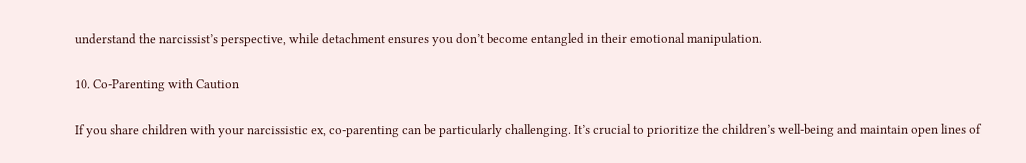understand the narcissist’s perspective, while detachment ensures you don’t become entangled in their emotional manipulation.

10. Co-Parenting with Caution

If you share children with your narcissistic ex, co-parenting can be particularly challenging. It’s crucial to prioritize the children’s well-being and maintain open lines of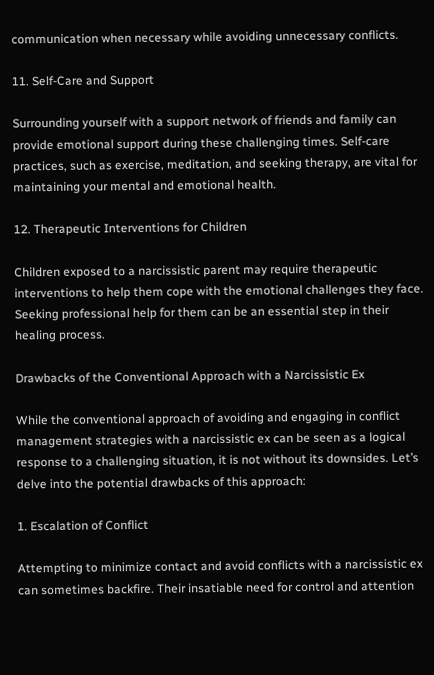communication when necessary while avoiding unnecessary conflicts.

11. Self-Care and Support

Surrounding yourself with a support network of friends and family can provide emotional support during these challenging times. Self-care practices, such as exercise, meditation, and seeking therapy, are vital for maintaining your mental and emotional health.

12. Therapeutic Interventions for Children

Children exposed to a narcissistic parent may require therapeutic interventions to help them cope with the emotional challenges they face. Seeking professional help for them can be an essential step in their healing process.

Drawbacks of the Conventional Approach with a Narcissistic Ex

While the conventional approach of avoiding and engaging in conflict management strategies with a narcissistic ex can be seen as a logical response to a challenging situation, it is not without its downsides. Let’s delve into the potential drawbacks of this approach:

1. Escalation of Conflict

Attempting to minimize contact and avoid conflicts with a narcissistic ex can sometimes backfire. Their insatiable need for control and attention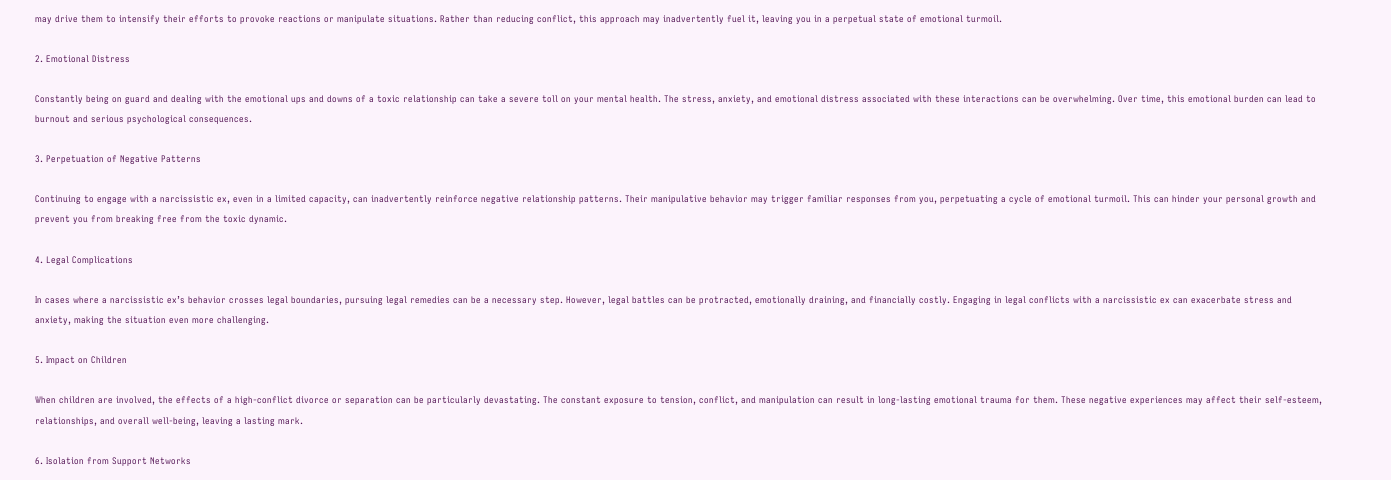may drive them to intensify their efforts to provoke reactions or manipulate situations. Rather than reducing conflict, this approach may inadvertently fuel it, leaving you in a perpetual state of emotional turmoil.

2. Emotional Distress

Constantly being on guard and dealing with the emotional ups and downs of a toxic relationship can take a severe toll on your mental health. The stress, anxiety, and emotional distress associated with these interactions can be overwhelming. Over time, this emotional burden can lead to burnout and serious psychological consequences.

3. Perpetuation of Negative Patterns

Continuing to engage with a narcissistic ex, even in a limited capacity, can inadvertently reinforce negative relationship patterns. Their manipulative behavior may trigger familiar responses from you, perpetuating a cycle of emotional turmoil. This can hinder your personal growth and prevent you from breaking free from the toxic dynamic.

4. Legal Complications

In cases where a narcissistic ex’s behavior crosses legal boundaries, pursuing legal remedies can be a necessary step. However, legal battles can be protracted, emotionally draining, and financially costly. Engaging in legal conflicts with a narcissistic ex can exacerbate stress and anxiety, making the situation even more challenging.

5. Impact on Children

When children are involved, the effects of a high-conflict divorce or separation can be particularly devastating. The constant exposure to tension, conflict, and manipulation can result in long-lasting emotional trauma for them. These negative experiences may affect their self-esteem, relationships, and overall well-being, leaving a lasting mark.

6. Isolation from Support Networks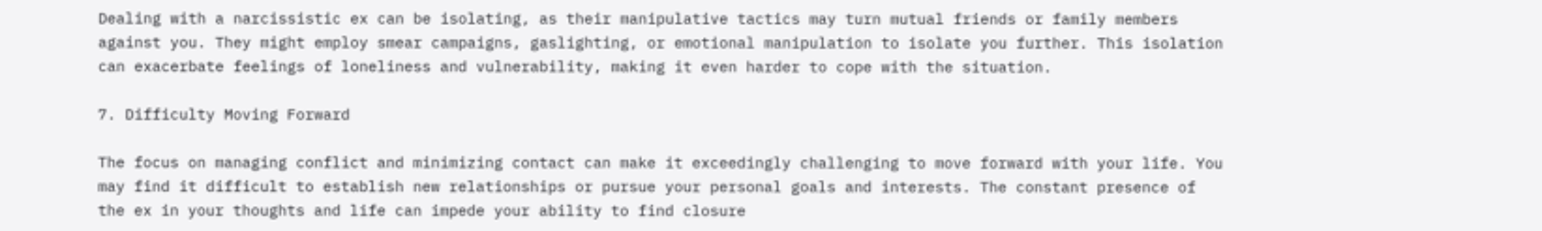Dealing with a narcissistic ex can be isolating, as their manipulative tactics may turn mutual friends or family members against you. They might employ smear campaigns, gaslighting, or emotional manipulation to isolate you further. This isolation can exacerbate feelings of loneliness and vulnerability, making it even harder to cope with the situation.

7. Difficulty Moving Forward

The focus on managing conflict and minimizing contact can make it exceedingly challenging to move forward with your life. You may find it difficult to establish new relationships or pursue your personal goals and interests. The constant presence of the ex in your thoughts and life can impede your ability to find closure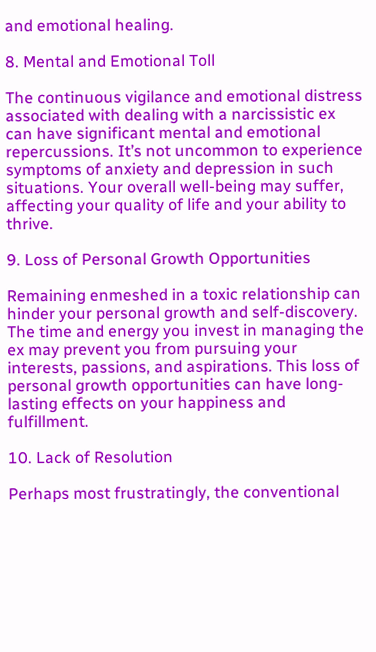and emotional healing.

8. Mental and Emotional Toll

The continuous vigilance and emotional distress associated with dealing with a narcissistic ex can have significant mental and emotional repercussions. It’s not uncommon to experience symptoms of anxiety and depression in such situations. Your overall well-being may suffer, affecting your quality of life and your ability to thrive.

9. Loss of Personal Growth Opportunities

Remaining enmeshed in a toxic relationship can hinder your personal growth and self-discovery. The time and energy you invest in managing the ex may prevent you from pursuing your interests, passions, and aspirations. This loss of personal growth opportunities can have long-lasting effects on your happiness and fulfillment.

10. Lack of Resolution

Perhaps most frustratingly, the conventional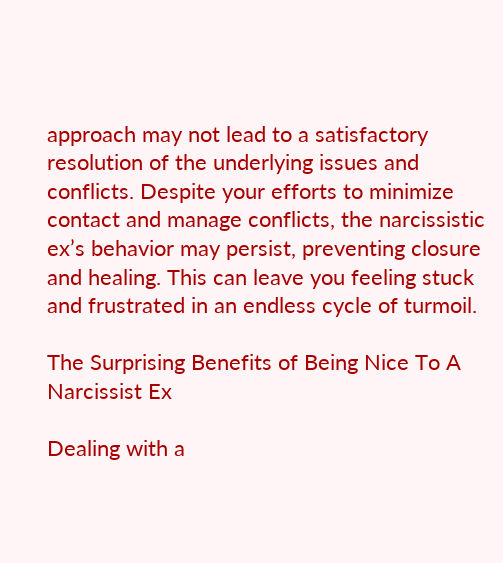approach may not lead to a satisfactory resolution of the underlying issues and conflicts. Despite your efforts to minimize contact and manage conflicts, the narcissistic ex’s behavior may persist, preventing closure and healing. This can leave you feeling stuck and frustrated in an endless cycle of turmoil.

The Surprising Benefits of Being Nice To A Narcissist Ex

Dealing with a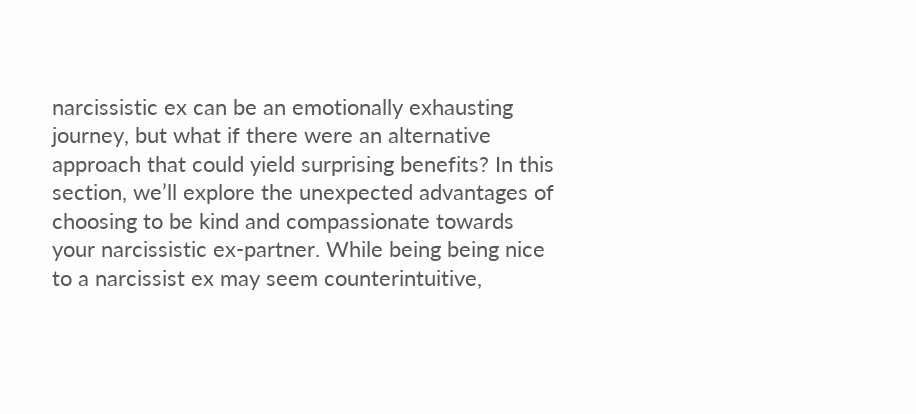narcissistic ex can be an emotionally exhausting journey, but what if there were an alternative approach that could yield surprising benefits? In this section, we’ll explore the unexpected advantages of choosing to be kind and compassionate towards your narcissistic ex-partner. While being being nice to a narcissist ex may seem counterintuitive,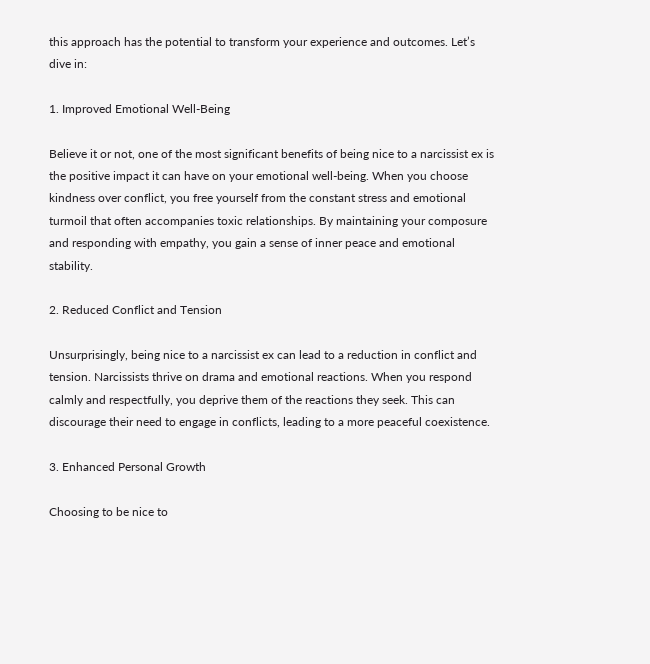this approach has the potential to transform your experience and outcomes. Let’s dive in:

1. Improved Emotional Well-Being

Believe it or not, one of the most significant benefits of being nice to a narcissist ex is the positive impact it can have on your emotional well-being. When you choose kindness over conflict, you free yourself from the constant stress and emotional turmoil that often accompanies toxic relationships. By maintaining your composure and responding with empathy, you gain a sense of inner peace and emotional stability.

2. Reduced Conflict and Tension

Unsurprisingly, being nice to a narcissist ex can lead to a reduction in conflict and tension. Narcissists thrive on drama and emotional reactions. When you respond calmly and respectfully, you deprive them of the reactions they seek. This can discourage their need to engage in conflicts, leading to a more peaceful coexistence.

3. Enhanced Personal Growth

Choosing to be nice to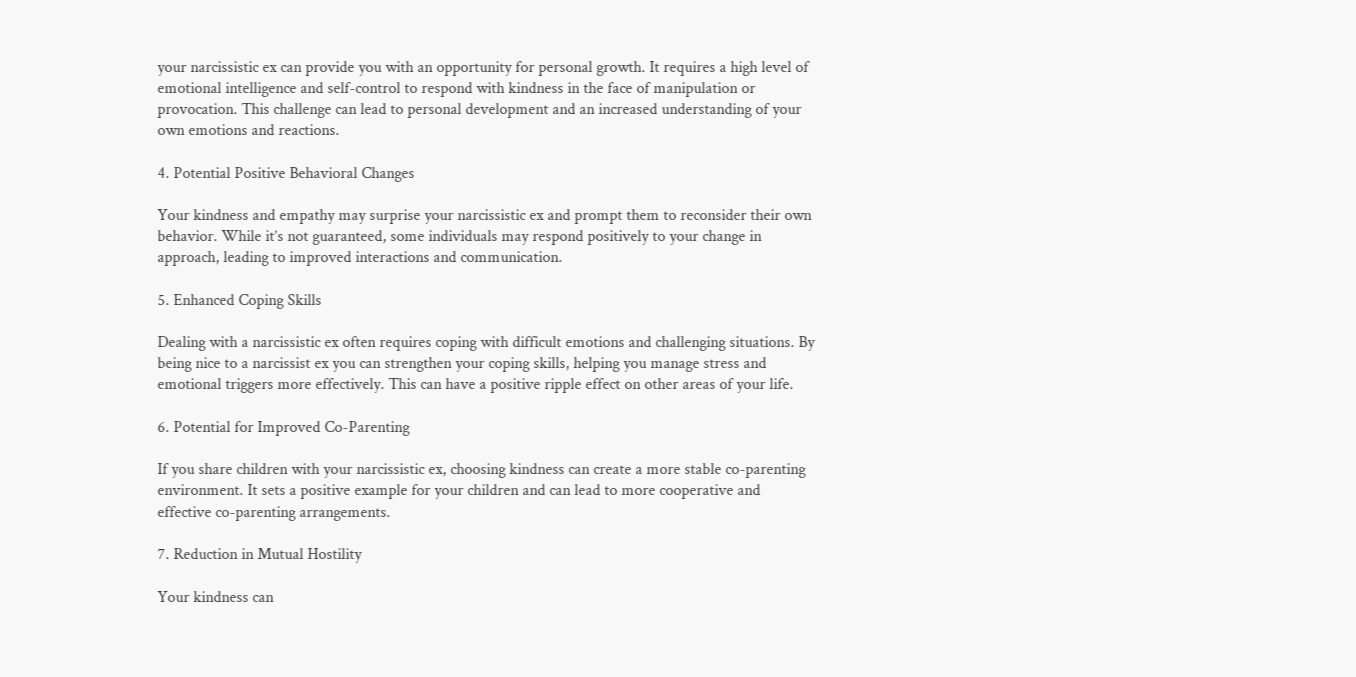your narcissistic ex can provide you with an opportunity for personal growth. It requires a high level of emotional intelligence and self-control to respond with kindness in the face of manipulation or provocation. This challenge can lead to personal development and an increased understanding of your own emotions and reactions.

4. Potential Positive Behavioral Changes

Your kindness and empathy may surprise your narcissistic ex and prompt them to reconsider their own behavior. While it’s not guaranteed, some individuals may respond positively to your change in approach, leading to improved interactions and communication.

5. Enhanced Coping Skills

Dealing with a narcissistic ex often requires coping with difficult emotions and challenging situations. By being nice to a narcissist ex you can strengthen your coping skills, helping you manage stress and emotional triggers more effectively. This can have a positive ripple effect on other areas of your life.

6. Potential for Improved Co-Parenting

If you share children with your narcissistic ex, choosing kindness can create a more stable co-parenting environment. It sets a positive example for your children and can lead to more cooperative and effective co-parenting arrangements.

7. Reduction in Mutual Hostility

Your kindness can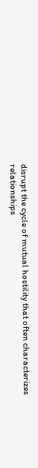disrupt the cycle of mutual hostility that often characterizes relationships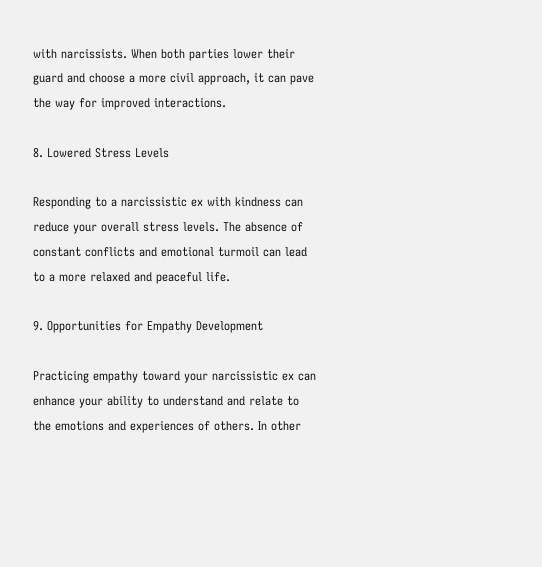with narcissists. When both parties lower their guard and choose a more civil approach, it can pave the way for improved interactions.

8. Lowered Stress Levels

Responding to a narcissistic ex with kindness can reduce your overall stress levels. The absence of constant conflicts and emotional turmoil can lead to a more relaxed and peaceful life.

9. Opportunities for Empathy Development

Practicing empathy toward your narcissistic ex can enhance your ability to understand and relate to the emotions and experiences of others. In other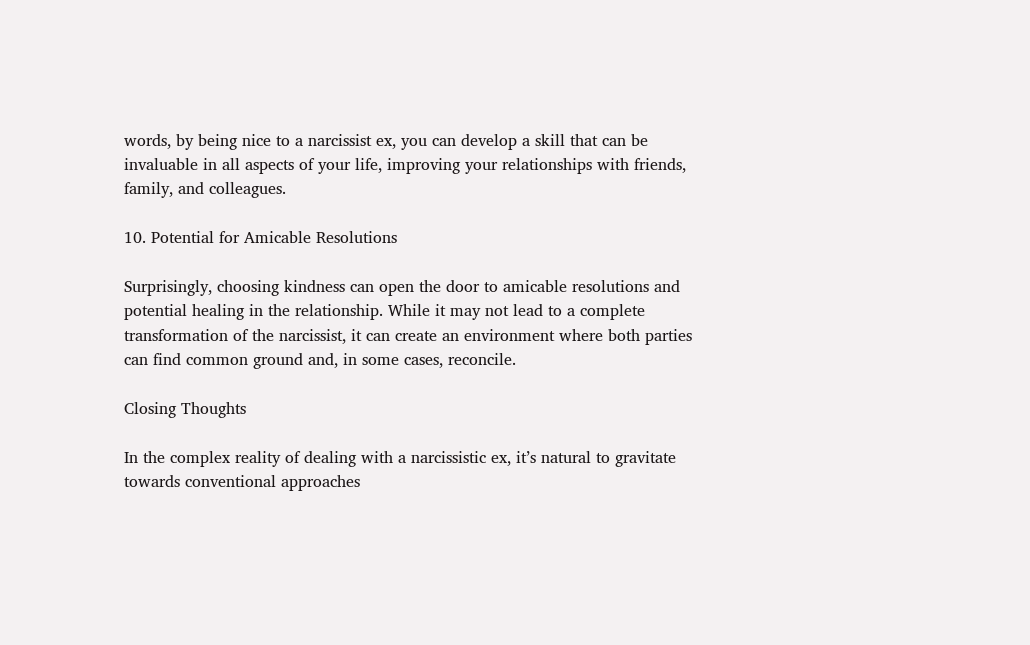words, by being nice to a narcissist ex, you can develop a skill that can be invaluable in all aspects of your life, improving your relationships with friends, family, and colleagues.

10. Potential for Amicable Resolutions

Surprisingly, choosing kindness can open the door to amicable resolutions and potential healing in the relationship. While it may not lead to a complete transformation of the narcissist, it can create an environment where both parties can find common ground and, in some cases, reconcile.

Closing Thoughts

In the complex reality of dealing with a narcissistic ex, it’s natural to gravitate towards conventional approaches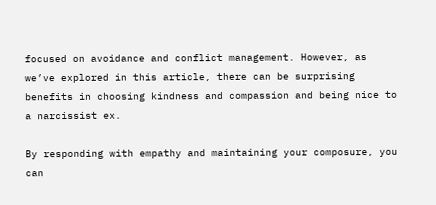focused on avoidance and conflict management. However, as we’ve explored in this article, there can be surprising benefits in choosing kindness and compassion and being nice to a narcissist ex.

By responding with empathy and maintaining your composure, you can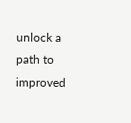unlock a path to improved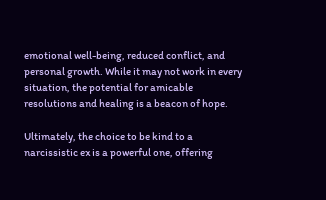emotional well-being, reduced conflict, and personal growth. While it may not work in every situation, the potential for amicable resolutions and healing is a beacon of hope.

Ultimately, the choice to be kind to a narcissistic ex is a powerful one, offering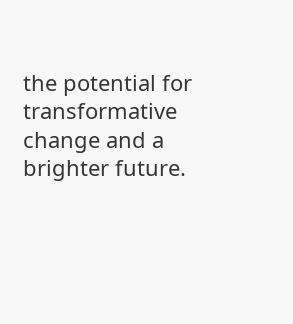the potential for transformative change and a brighter future.